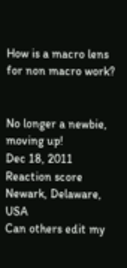How is a macro lens for non macro work?


No longer a newbie, moving up!
Dec 18, 2011
Reaction score
Newark, Delaware, USA
Can others edit my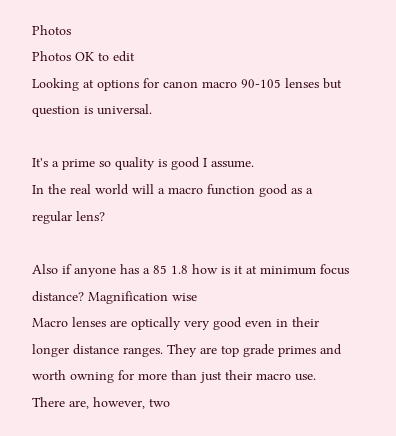Photos
Photos OK to edit
Looking at options for canon macro 90-105 lenses but question is universal.

It's a prime so quality is good I assume.
In the real world will a macro function good as a regular lens?

Also if anyone has a 85 1.8 how is it at minimum focus distance? Magnification wise
Macro lenses are optically very good even in their longer distance ranges. They are top grade primes and worth owning for more than just their macro use. There are, however, two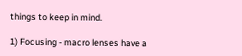things to keep in mind.

1) Focusing - macro lenses have a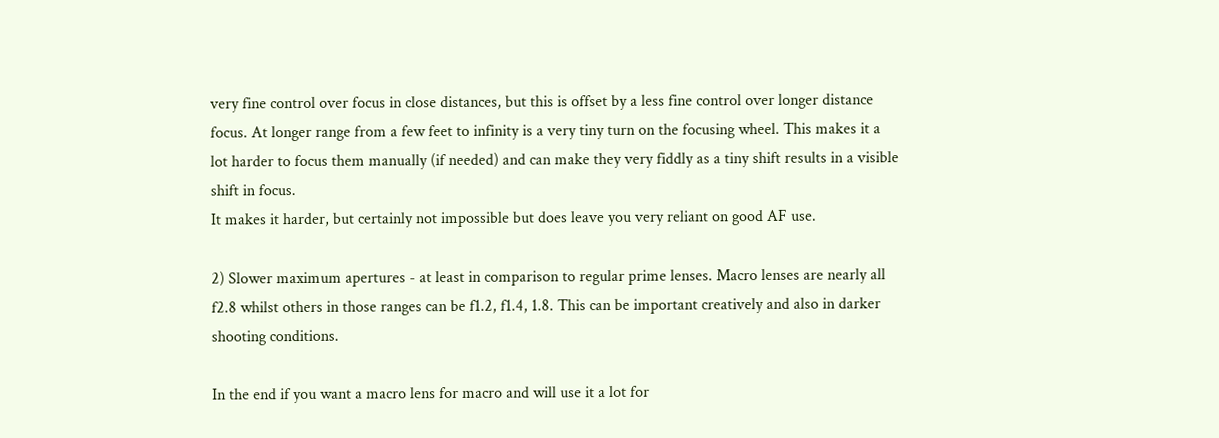very fine control over focus in close distances, but this is offset by a less fine control over longer distance focus. At longer range from a few feet to infinity is a very tiny turn on the focusing wheel. This makes it a lot harder to focus them manually (if needed) and can make they very fiddly as a tiny shift results in a visible shift in focus.
It makes it harder, but certainly not impossible but does leave you very reliant on good AF use.

2) Slower maximum apertures - at least in comparison to regular prime lenses. Macro lenses are nearly all f2.8 whilst others in those ranges can be f1.2, f1.4, 1.8. This can be important creatively and also in darker shooting conditions.

In the end if you want a macro lens for macro and will use it a lot for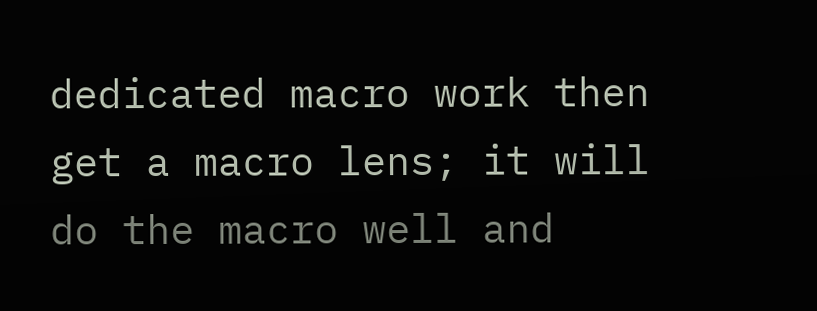dedicated macro work then get a macro lens; it will do the macro well and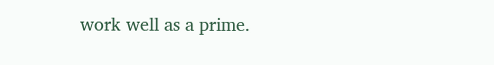work well as a prime.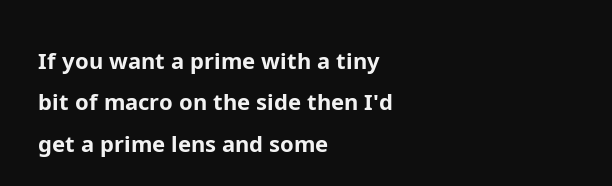If you want a prime with a tiny bit of macro on the side then I'd get a prime lens and some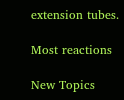extension tubes.

Most reactions

New Topics